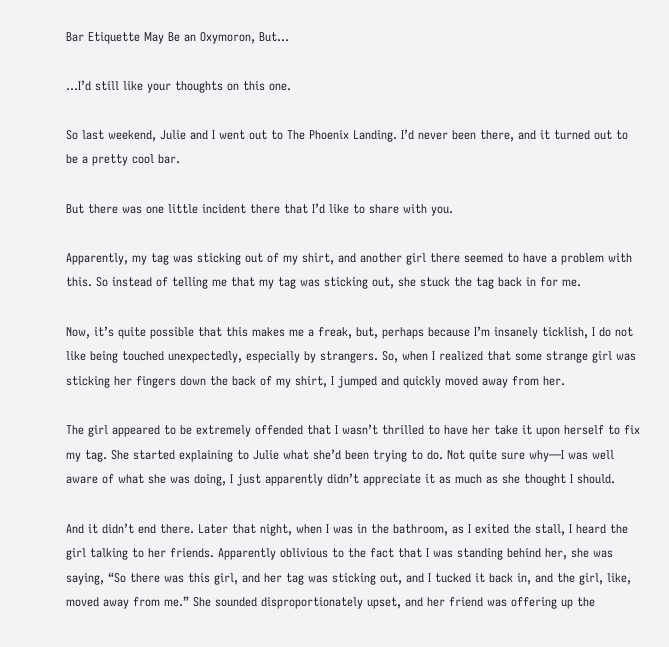Bar Etiquette May Be an Oxymoron, But…

…I’d still like your thoughts on this one.

So last weekend, Julie and I went out to The Phoenix Landing. I’d never been there, and it turned out to be a pretty cool bar.

But there was one little incident there that I’d like to share with you.

Apparently, my tag was sticking out of my shirt, and another girl there seemed to have a problem with this. So instead of telling me that my tag was sticking out, she stuck the tag back in for me.

Now, it’s quite possible that this makes me a freak, but, perhaps because I’m insanely ticklish, I do not like being touched unexpectedly, especially by strangers. So, when I realized that some strange girl was sticking her fingers down the back of my shirt, I jumped and quickly moved away from her.

The girl appeared to be extremely offended that I wasn’t thrilled to have her take it upon herself to fix my tag. She started explaining to Julie what she’d been trying to do. Not quite sure why—I was well aware of what she was doing, I just apparently didn’t appreciate it as much as she thought I should.

And it didn’t end there. Later that night, when I was in the bathroom, as I exited the stall, I heard the girl talking to her friends. Apparently oblivious to the fact that I was standing behind her, she was saying, “So there was this girl, and her tag was sticking out, and I tucked it back in, and the girl, like, moved away from me.” She sounded disproportionately upset, and her friend was offering up the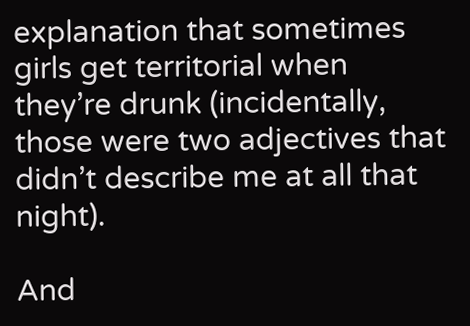explanation that sometimes girls get territorial when they’re drunk (incidentally, those were two adjectives that didn’t describe me at all that night).

And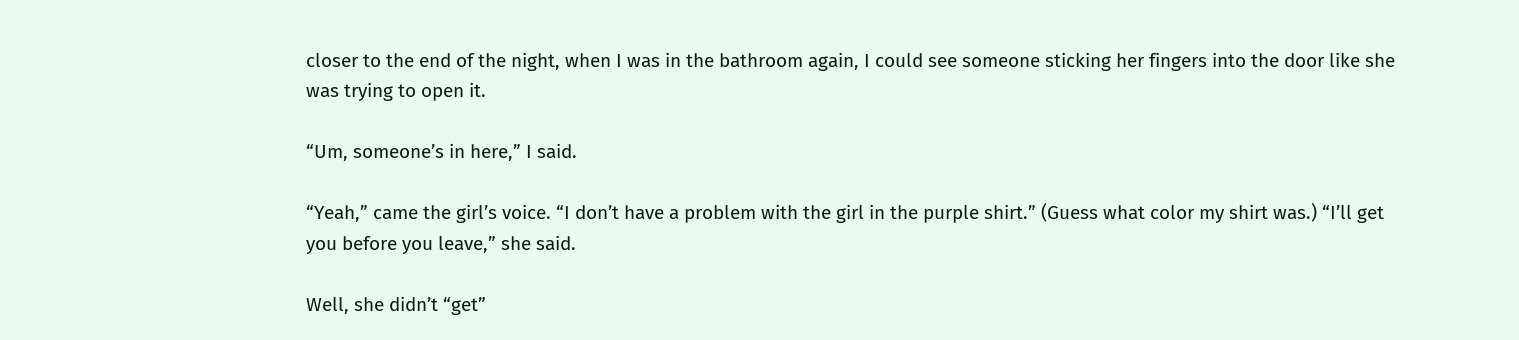closer to the end of the night, when I was in the bathroom again, I could see someone sticking her fingers into the door like she was trying to open it.

“Um, someone’s in here,” I said.

“Yeah,” came the girl’s voice. “I don’t have a problem with the girl in the purple shirt.” (Guess what color my shirt was.) “I’ll get you before you leave,” she said.

Well, she didn’t “get”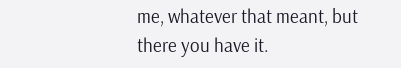me, whatever that meant, but there you have it.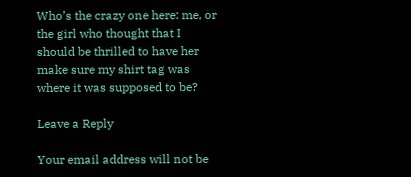Who’s the crazy one here: me, or the girl who thought that I should be thrilled to have her make sure my shirt tag was where it was supposed to be?

Leave a Reply

Your email address will not be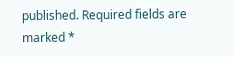published. Required fields are marked *